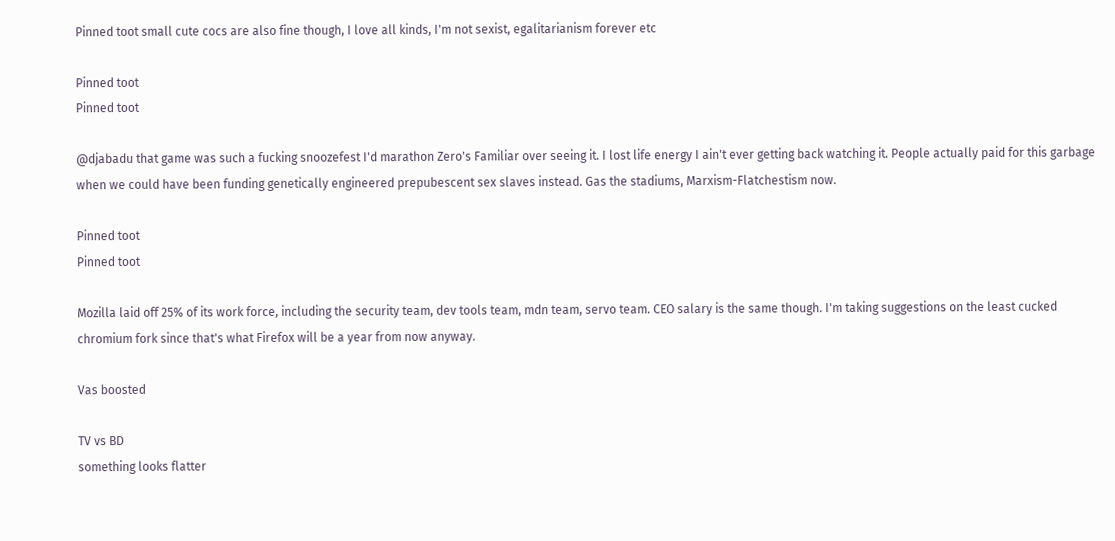Pinned toot small cute cocs are also fine though, I love all kinds, I'm not sexist, egalitarianism forever etc

Pinned toot
Pinned toot

@djabadu that game was such a fucking snoozefest I'd marathon Zero's Familiar over seeing it. I lost life energy I ain't ever getting back watching it. People actually paid for this garbage when we could have been funding genetically engineered prepubescent sex slaves instead. Gas the stadiums, Marxism-Flatchestism now.

Pinned toot
Pinned toot

Mozilla laid off 25% of its work force, including the security team, dev tools team, mdn team, servo team. CEO salary is the same though. I'm taking suggestions on the least cucked chromium fork since that's what Firefox will be a year from now anyway.

Vas boosted

TV vs BD
something looks flatter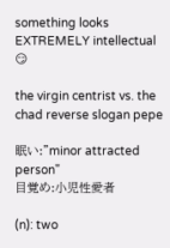something looks EXTREMELY intellectual 😏

the virgin centrist vs. the chad reverse slogan pepe

眠い:"minor attracted person"
目覚め:小児性愛者

(n): two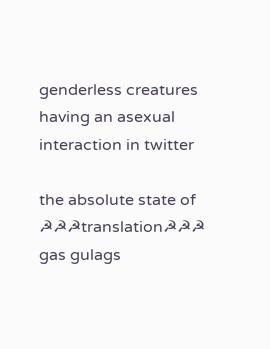genderless creatures having an asexual interaction in twitter

the absolute state of ☭☭☭translation☭☭☭
gas gulags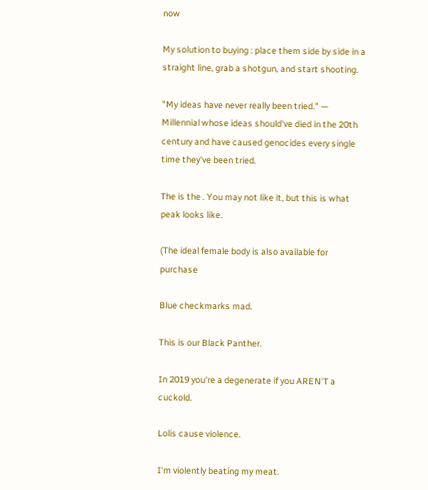now

My solution to buying : place them side by side in a straight line, grab a shotgun, and start shooting.

"My ideas have never really been tried." — Millennial whose ideas should've died in the 20th century and have caused genocides every single time they've been tried.

The is the . You may not like it, but this is what peak looks like.

(The ideal female body is also available for purchase

Blue checkmarks mad.

This is our Black Panther.

In 2019 you're a degenerate if you AREN'T a cuckold.

Lolis cause violence.

I'm violently beating my meat.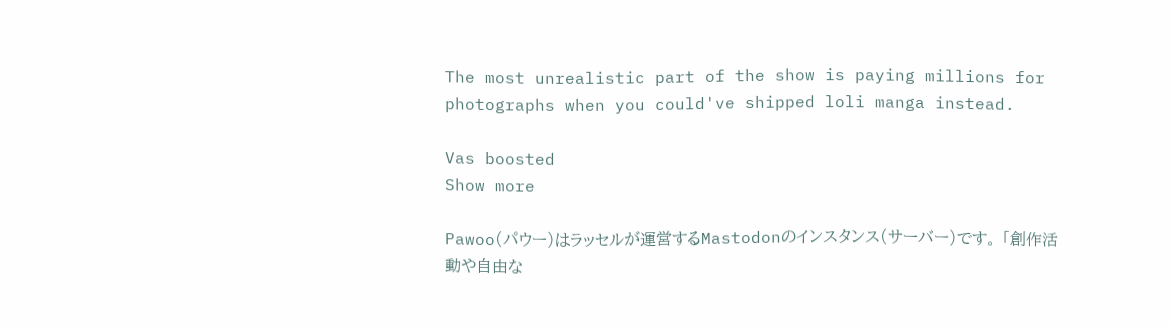The most unrealistic part of the show is paying millions for photographs when you could've shipped loli manga instead.

Vas boosted
Show more

Pawoo(パウー)はラッセルが運営するMastodonのインスタンス(サーバー)です。 「創作活動や自由な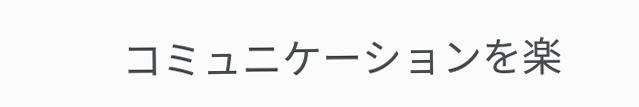コミュニケーションを楽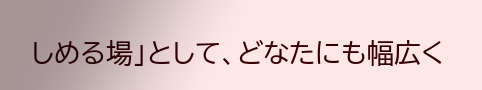しめる場」として、どなたにも幅広く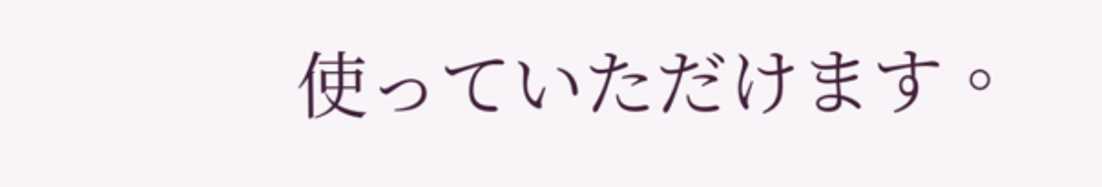使っていただけます。